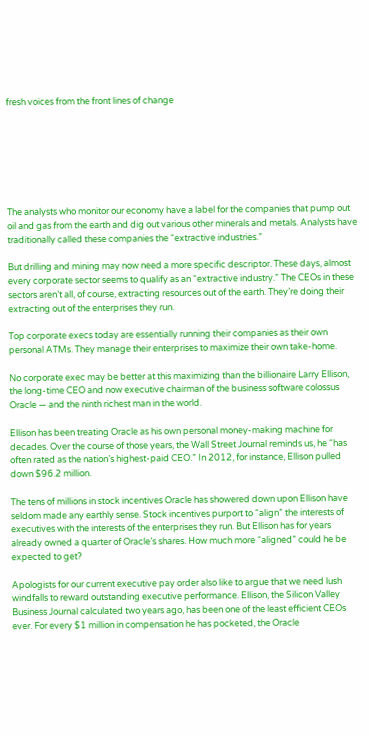fresh voices from the front lines of change







The analysts who monitor our economy have a label for the companies that pump out oil and gas from the earth and dig out various other minerals and metals. Analysts have traditionally called these companies the “extractive industries.”

But drilling and mining may now need a more specific descriptor. These days, almost every corporate sector seems to qualify as an “extractive industry.” The CEOs in these sectors aren’t all, of course, extracting resources out of the earth. They’re doing their extracting out of the enterprises they run.

Top corporate execs today are essentially running their companies as their own personal ATMs. They manage their enterprises to maximize their own take-home.

No corporate exec may be better at this maximizing than the billionaire Larry Ellison, the long-time CEO and now executive chairman of the business software colossus Oracle — and the ninth richest man in the world.

Ellison has been treating Oracle as his own personal money-making machine for decades. Over the course of those years, the Wall Street Journal reminds us, he “has often rated as the nation’s highest-paid CEO.” In 2012, for instance, Ellison pulled down $96.2 million.

The tens of millions in stock incentives Oracle has showered down upon Ellison have seldom made any earthly sense. Stock incentives purport to “align” the interests of executives with the interests of the enterprises they run. But Ellison has for years already owned a quarter of Oracle’s shares. How much more “aligned” could he be expected to get?

Apologists for our current executive pay order also like to argue that we need lush windfalls to reward outstanding executive performance. Ellison, the Silicon Valley Business Journal calculated two years ago, has been one of the least efficient CEOs ever. For every $1 million in compensation he has pocketed, the Oracle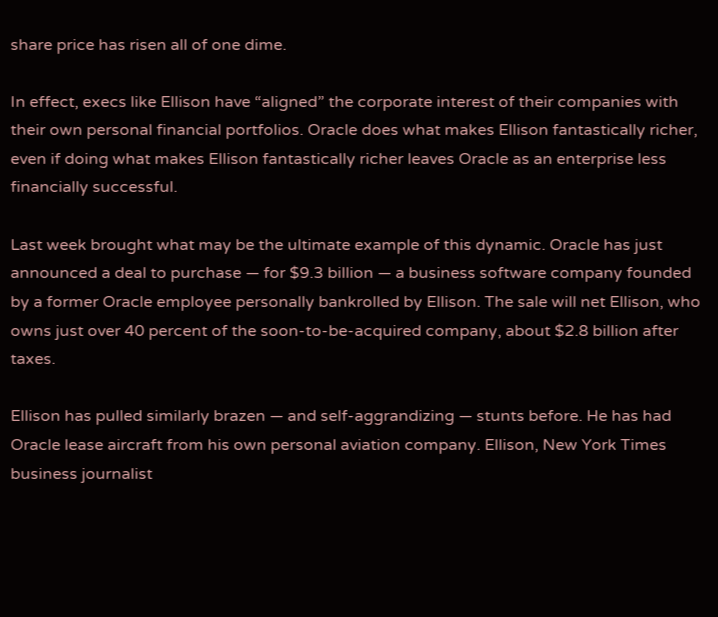share price has risen all of one dime.

In effect, execs like Ellison have “aligned” the corporate interest of their companies with their own personal financial portfolios. Oracle does what makes Ellison fantastically richer, even if doing what makes Ellison fantastically richer leaves Oracle as an enterprise less financially successful.

Last week brought what may be the ultimate example of this dynamic. Oracle has just announced a deal to purchase — for $9.3 billion — a business software company founded by a former Oracle employee personally bankrolled by Ellison. The sale will net Ellison, who owns just over 40 percent of the soon-to-be-acquired company, about $2.8 billion after taxes.

Ellison has pulled similarly brazen — and self-aggrandizing — stunts before. He has had Oracle lease aircraft from his own personal aviation company. Ellison, New York Times business journalist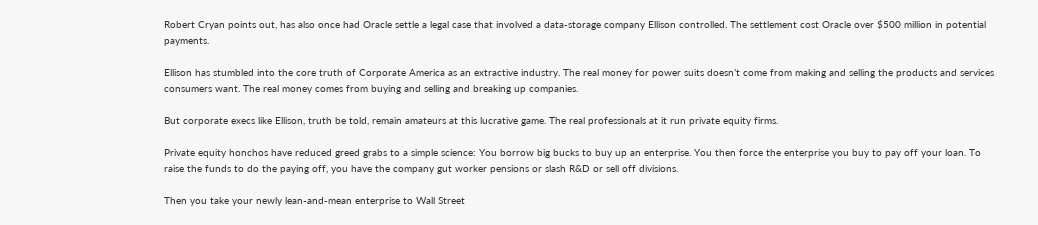Robert Cryan points out, has also once had Oracle settle a legal case that involved a data-storage company Ellison controlled. The settlement cost Oracle over $500 million in potential payments.

Ellison has stumbled into the core truth of Corporate America as an extractive industry. The real money for power suits doesn’t come from making and selling the products and services consumers want. The real money comes from buying and selling and breaking up companies.

But corporate execs like Ellison, truth be told, remain amateurs at this lucrative game. The real professionals at it run private equity firms.

Private equity honchos have reduced greed grabs to a simple science: You borrow big bucks to buy up an enterprise. You then force the enterprise you buy to pay off your loan. To raise the funds to do the paying off, you have the company gut worker pensions or slash R&D or sell off divisions.

Then you take your newly lean-and-mean enterprise to Wall Street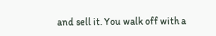and sell it. You walk off with a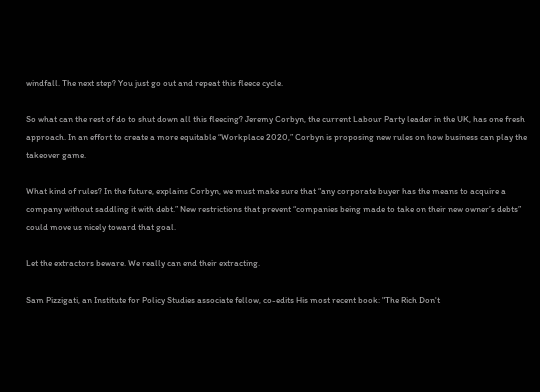windfall. The next step? You just go out and repeat this fleece cycle.

So what can the rest of do to shut down all this fleecing? Jeremy Corbyn, the current Labour Party leader in the UK, has one fresh approach. In an effort to create a more equitable “Workplace 2020,” Corbyn is proposing new rules on how business can play the takeover game.

What kind of rules? In the future, explains Corbyn, we must make sure that “any corporate buyer has the means to acquire a company without saddling it with debt.” New restrictions that prevent “companies being made to take on their new owner’s debts” could move us nicely toward that goal.

Let the extractors beware. We really can end their extracting.

Sam Pizzigati, an Institute for Policy Studies associate fellow, co-edits His most recent book: "The Rich Don't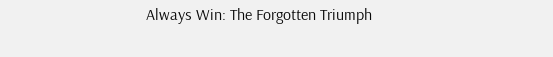Always Win: The Forgotten Triumph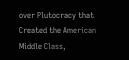over Plutocracy that Created the American Middle Class,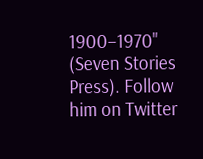1900–1970" (Seven Stories Press). Follow him on Twitter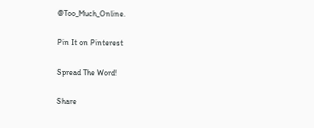@Too_Much_Online.

Pin It on Pinterest

Spread The Word!

Share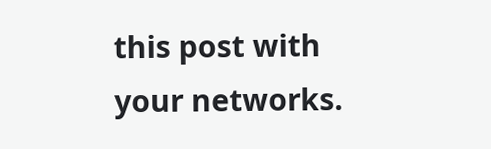this post with your networks.